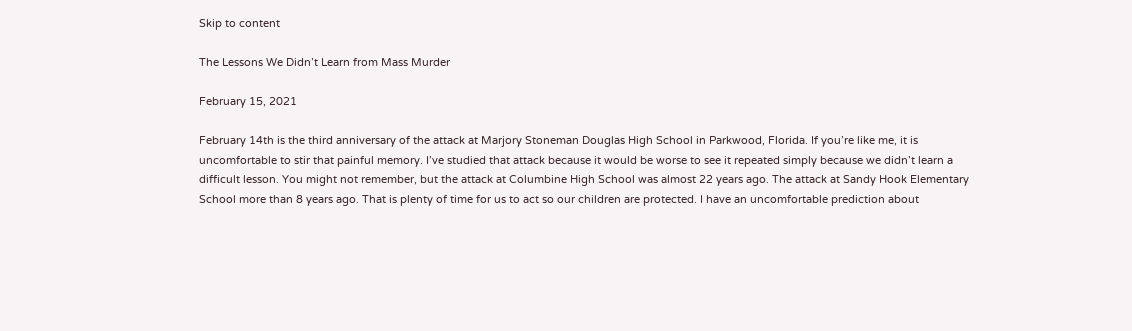Skip to content

The Lessons We Didn’t Learn from Mass Murder

February 15, 2021

February 14th is the third anniversary of the attack at Marjory Stoneman Douglas High School in Parkwood, Florida. If you’re like me, it is uncomfortable to stir that painful memory. I’ve studied that attack because it would be worse to see it repeated simply because we didn’t learn a difficult lesson. You might not remember, but the attack at Columbine High School was almost 22 years ago. The attack at Sandy Hook Elementary School more than 8 years ago. That is plenty of time for us to act so our children are protected. I have an uncomfortable prediction about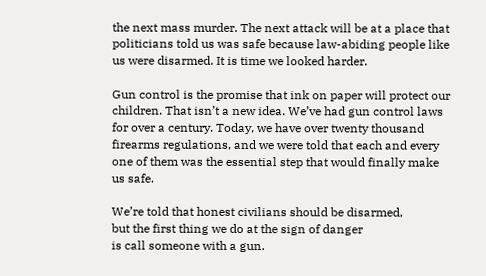the next mass murder. The next attack will be at a place that politicians told us was safe because law-abiding people like us were disarmed. It is time we looked harder.

Gun control is the promise that ink on paper will protect our children. That isn’t a new idea. We’ve had gun control laws for over a century. Today, we have over twenty thousand firearms regulations, and we were told that each and every one of them was the essential step that would finally make us safe.

We’re told that honest civilians should be disarmed,
but the first thing we do at the sign of danger
is call someone with a gun.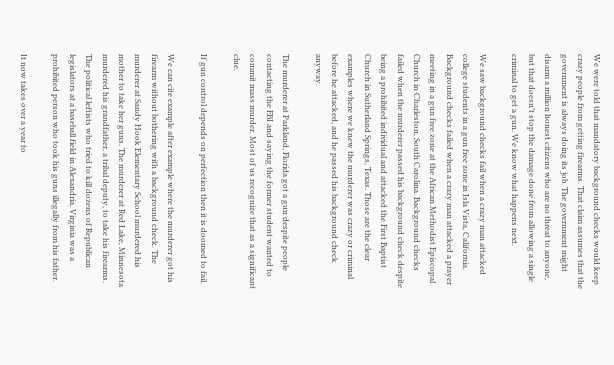We were told that mandatory background checks would keep crazy people from getting firearms. That claim assumes that the government is always doing its job. The government might disarm a million honest citizens who are no threat to anyone, but that doesn’t stop the damage done from allowing a single criminal to get a gun. We know what happens next.

We saw background checks fail when a crazy man attacked college students in a gun free zone in Isla Vista, California. Background checks failed when a crazy man attacked a prayer meeting in a gun free zone at the African Methodist Episcopal Church in Charleston, South Carolina. Background checks failed when the murderer passed his background check despite being a prohibited individual and attacked the First Baptist Church in Sutherland Springs, Texas. Those are the clear examples where we knew the murderer was crazy or criminal before he attacked, and he passed his background check anyway.

The murderer at Parkland, Florida got a gun despite people contacting the FBI and saying the former student wanted to commit mass murder. Most of us recognize that as a significant clue.

If gun control depends on perfection then it is doomed to fail.

We can cite example after example where the murderer got his firearm without bothering with a background check. The murderer at Sandy Hook Elementary School murdered his mother to take her guns. The murderer at Red Lake, Minnesota murdered his grandfather, a tribal deputy, to take his firearms. The political leftists who tried to kill dozens of Republican legislators at a baseball field in Alexandria, Virginia was a prohibited person who took his guns illegally from his father.

It now takes over a year to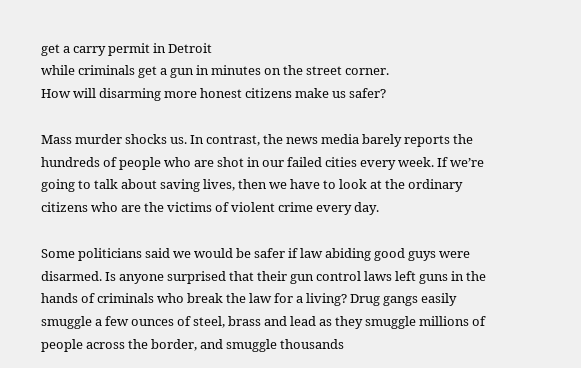get a carry permit in Detroit
while criminals get a gun in minutes on the street corner.
How will disarming more honest citizens make us safer?

Mass murder shocks us. In contrast, the news media barely reports the hundreds of people who are shot in our failed cities every week. If we’re going to talk about saving lives, then we have to look at the ordinary citizens who are the victims of violent crime every day.

Some politicians said we would be safer if law abiding good guys were disarmed. Is anyone surprised that their gun control laws left guns in the hands of criminals who break the law for a living? Drug gangs easily smuggle a few ounces of steel, brass and lead as they smuggle millions of people across the border, and smuggle thousands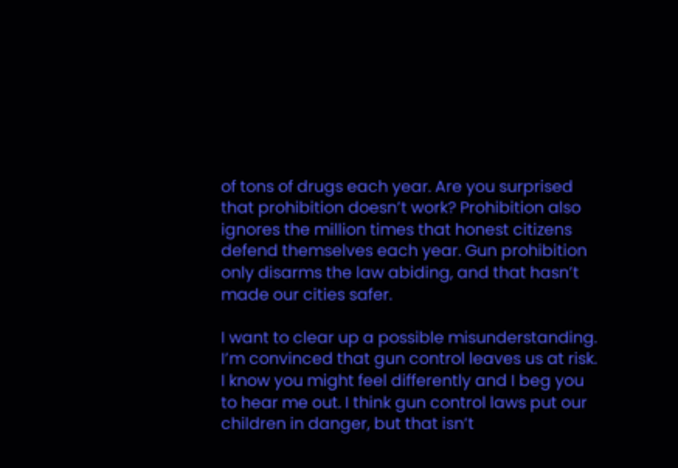of tons of drugs each year. Are you surprised that prohibition doesn’t work? Prohibition also ignores the million times that honest citizens defend themselves each year. Gun prohibition only disarms the law abiding, and that hasn’t made our cities safer.

I want to clear up a possible misunderstanding. I’m convinced that gun control leaves us at risk. I know you might feel differently and I beg you to hear me out. I think gun control laws put our children in danger, but that isn’t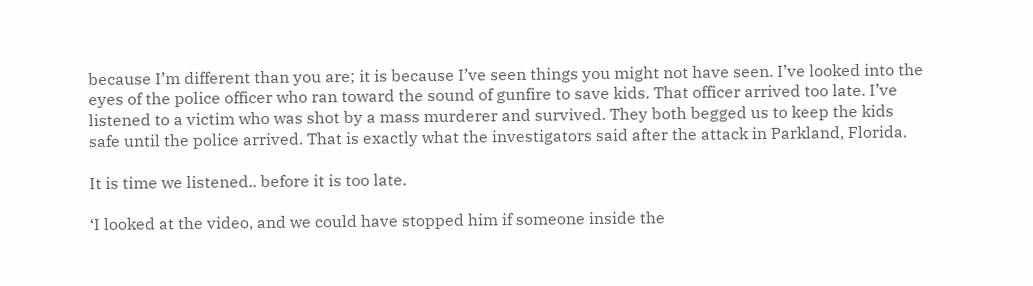because I’m different than you are; it is because I’ve seen things you might not have seen. I’ve looked into the eyes of the police officer who ran toward the sound of gunfire to save kids. That officer arrived too late. I’ve listened to a victim who was shot by a mass murderer and survived. They both begged us to keep the kids safe until the police arrived. That is exactly what the investigators said after the attack in Parkland, Florida.

It is time we listened.. before it is too late.

‘I looked at the video, and we could have stopped him if someone inside the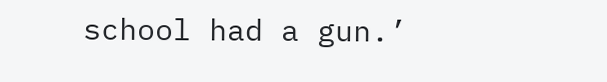school had a gun.’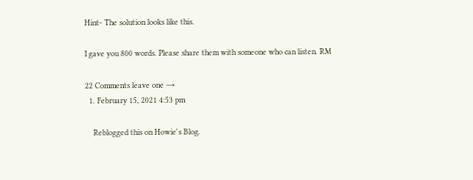Hint- The solution looks like this.

I gave you 800 words. Please share them with someone who can listen. RM

22 Comments leave one →
  1. February 15, 2021 4:53 pm

    Reblogged this on Howie's Blog.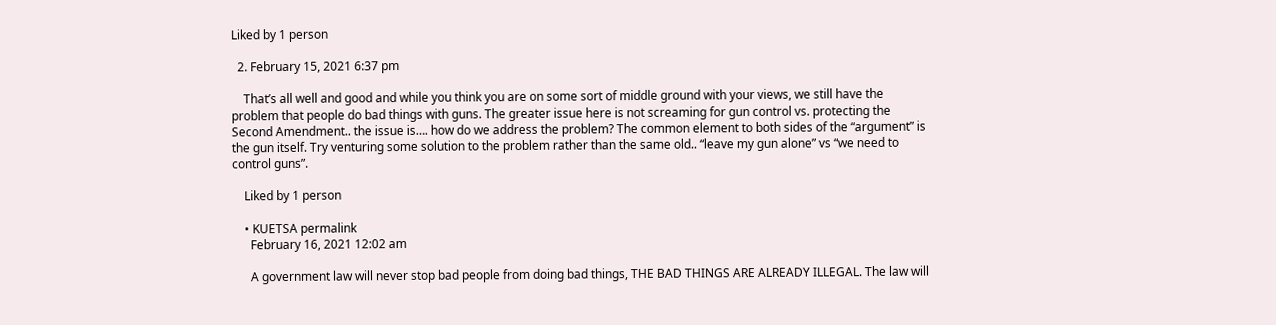Liked by 1 person

  2. February 15, 2021 6:37 pm

    That’s all well and good and while you think you are on some sort of middle ground with your views, we still have the problem that people do bad things with guns. The greater issue here is not screaming for gun control vs. protecting the Second Amendment.. the issue is…. how do we address the problem? The common element to both sides of the “argument” is the gun itself. Try venturing some solution to the problem rather than the same old.. “leave my gun alone” vs “we need to control guns”.

    Liked by 1 person

    • KUETSA permalink
      February 16, 2021 12:02 am

      A government law will never stop bad people from doing bad things, THE BAD THINGS ARE ALREADY ILLEGAL. The law will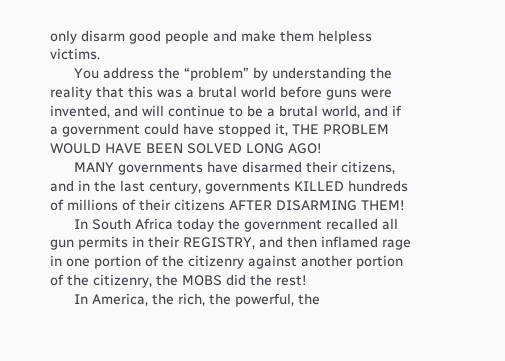only disarm good people and make them helpless victims.
      You address the “problem” by understanding the reality that this was a brutal world before guns were invented, and will continue to be a brutal world, and if a government could have stopped it, THE PROBLEM WOULD HAVE BEEN SOLVED LONG AGO!
      MANY governments have disarmed their citizens, and in the last century, governments KILLED hundreds of millions of their citizens AFTER DISARMING THEM!
      In South Africa today the government recalled all gun permits in their REGISTRY, and then inflamed rage in one portion of the citizenry against another portion of the citizenry, the MOBS did the rest!
      In America, the rich, the powerful, the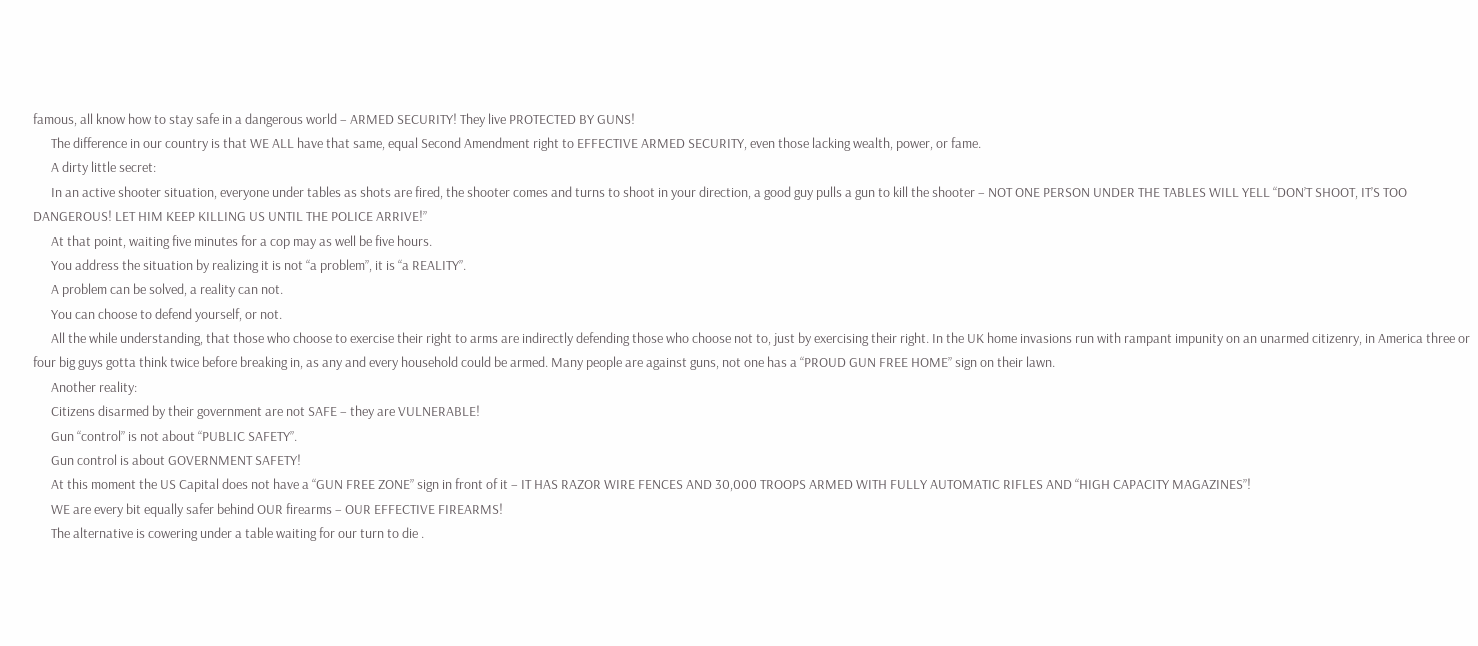famous, all know how to stay safe in a dangerous world – ARMED SECURITY! They live PROTECTED BY GUNS!
      The difference in our country is that WE ALL have that same, equal Second Amendment right to EFFECTIVE ARMED SECURITY, even those lacking wealth, power, or fame.
      A dirty little secret:
      In an active shooter situation, everyone under tables as shots are fired, the shooter comes and turns to shoot in your direction, a good guy pulls a gun to kill the shooter – NOT ONE PERSON UNDER THE TABLES WILL YELL “DON’T SHOOT, IT’S TOO DANGEROUS! LET HIM KEEP KILLING US UNTIL THE POLICE ARRIVE!”
      At that point, waiting five minutes for a cop may as well be five hours.
      You address the situation by realizing it is not “a problem”, it is “a REALITY”.
      A problem can be solved, a reality can not.
      You can choose to defend yourself, or not.
      All the while understanding, that those who choose to exercise their right to arms are indirectly defending those who choose not to, just by exercising their right. In the UK home invasions run with rampant impunity on an unarmed citizenry, in America three or four big guys gotta think twice before breaking in, as any and every household could be armed. Many people are against guns, not one has a “PROUD GUN FREE HOME” sign on their lawn.
      Another reality:
      Citizens disarmed by their government are not SAFE – they are VULNERABLE!
      Gun “control” is not about “PUBLIC SAFETY”.
      Gun control is about GOVERNMENT SAFETY!
      At this moment the US Capital does not have a “GUN FREE ZONE” sign in front of it – IT HAS RAZOR WIRE FENCES AND 30,000 TROOPS ARMED WITH FULLY AUTOMATIC RIFLES AND “HIGH CAPACITY MAGAZINES”!
      WE are every bit equally safer behind OUR firearms – OUR EFFECTIVE FIREARMS!
      The alternative is cowering under a table waiting for our turn to die .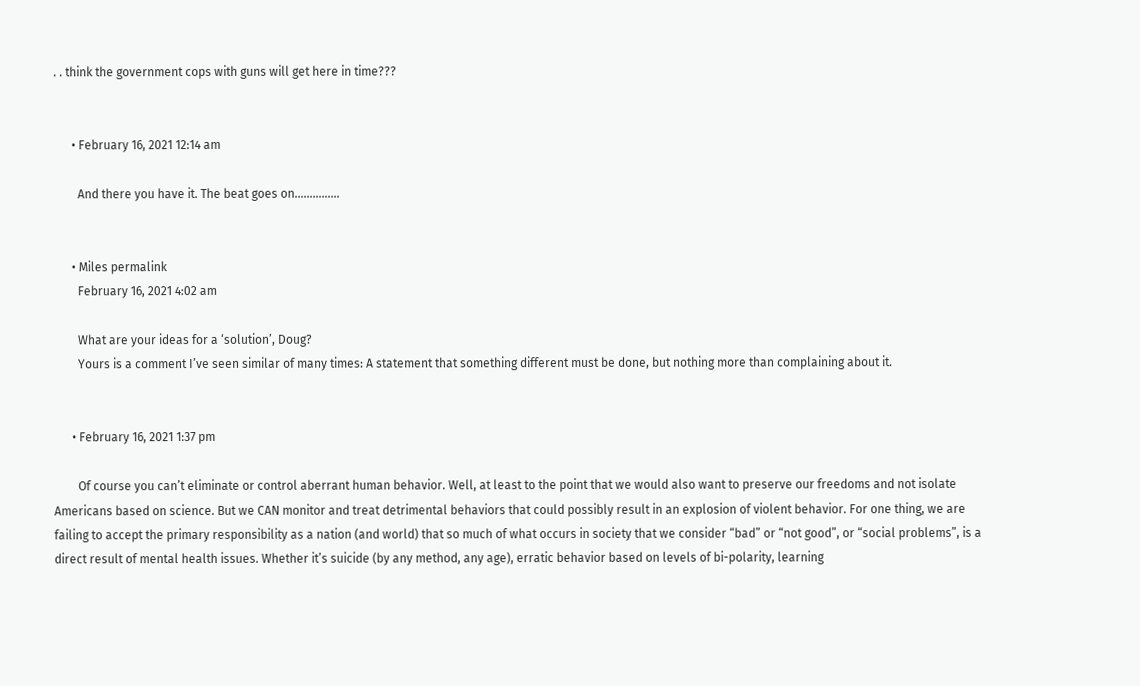. . think the government cops with guns will get here in time???


      • February 16, 2021 12:14 am

        And there you have it. The beat goes on……………


      • Miles permalink
        February 16, 2021 4:02 am

        What are your ideas for a ‘solution’, Doug?
        Yours is a comment I’ve seen similar of many times: A statement that something different must be done, but nothing more than complaining about it.


      • February 16, 2021 1:37 pm

        Of course you can’t eliminate or control aberrant human behavior. Well, at least to the point that we would also want to preserve our freedoms and not isolate Americans based on science. But we CAN monitor and treat detrimental behaviors that could possibly result in an explosion of violent behavior. For one thing, we are failing to accept the primary responsibility as a nation (and world) that so much of what occurs in society that we consider “bad” or “not good”, or “social problems”, is a direct result of mental health issues. Whether it’s suicide (by any method, any age), erratic behavior based on levels of bi-polarity, learning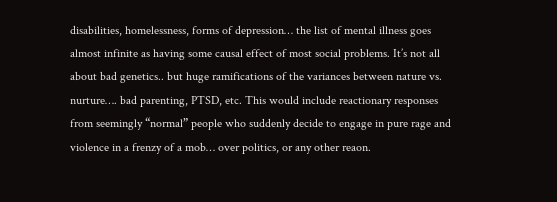disabilities, homelessness, forms of depression… the list of mental illness goes almost infinite as having some causal effect of most social problems. It’s not all about bad genetics.. but huge ramifications of the variances between nature vs. nurture…. bad parenting, PTSD, etc. This would include reactionary responses from seemingly “normal” people who suddenly decide to engage in pure rage and violence in a frenzy of a mob… over politics, or any other reaon.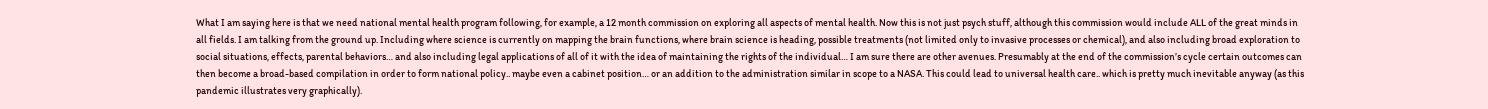What I am saying here is that we need national mental health program following, for example, a 12 month commission on exploring all aspects of mental health. Now this is not just psych stuff, although this commission would include ALL of the great minds in all fields. I am talking from the ground up. Including where science is currently on mapping the brain functions, where brain science is heading, possible treatments (not limited only to invasive processes or chemical), and also including broad exploration to social situations, effects, parental behaviors… and also including legal applications of all of it with the idea of maintaining the rights of the individual… I am sure there are other avenues. Presumably at the end of the commission’s cycle certain outcomes can then become a broad-based compilation in order to form national policy.. maybe even a cabinet position… or an addition to the administration similar in scope to a NASA. This could lead to universal health care.. which is pretty much inevitable anyway (as this pandemic illustrates very graphically).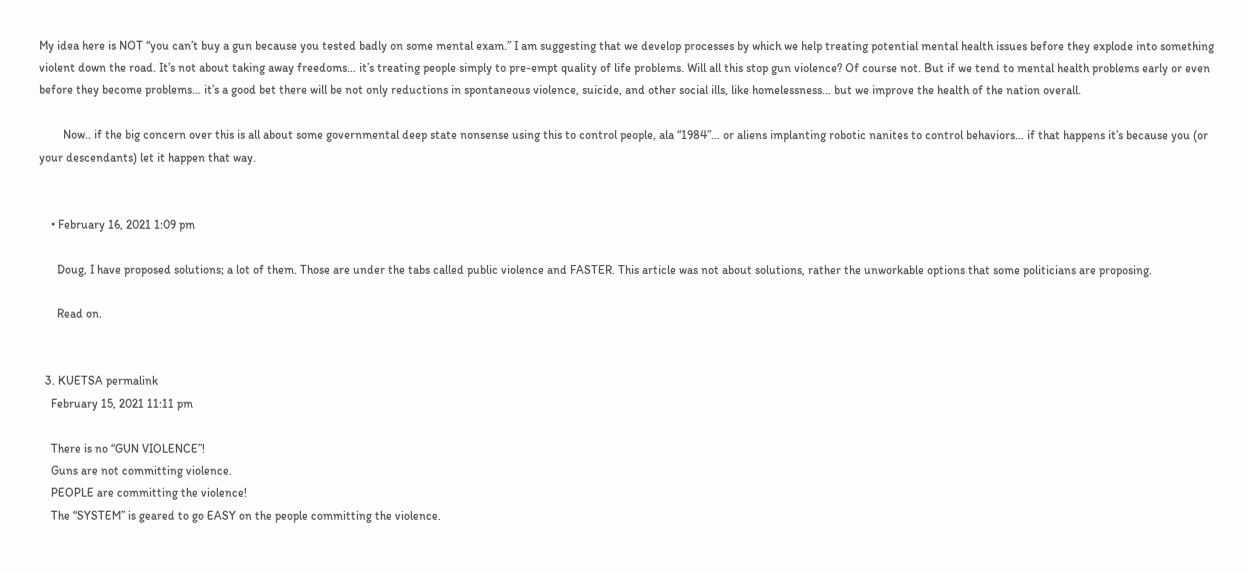My idea here is NOT “you can’t buy a gun because you tested badly on some mental exam.” I am suggesting that we develop processes by which we help treating potential mental health issues before they explode into something violent down the road. It’s not about taking away freedoms… it’s treating people simply to pre-empt quality of life problems. Will all this stop gun violence? Of course not. But if we tend to mental health problems early or even before they become problems… it’s a good bet there will be not only reductions in spontaneous violence, suicide, and other social ills, like homelessness… but we improve the health of the nation overall.

        Now.. if the big concern over this is all about some governmental deep state nonsense using this to control people, ala “1984”… or aliens implanting robotic nanites to control behaviors… if that happens it’s because you (or your descendants) let it happen that way.


    • February 16, 2021 1:09 pm

      Doug, I have proposed solutions; a lot of them. Those are under the tabs called public violence and FASTER. This article was not about solutions, rather the unworkable options that some politicians are proposing.

      Read on.


  3. KUETSA permalink
    February 15, 2021 11:11 pm

    There is no “GUN VIOLENCE”!
    Guns are not committing violence.
    PEOPLE are committing the violence!
    The “SYSTEM” is geared to go EASY on the people committing the violence.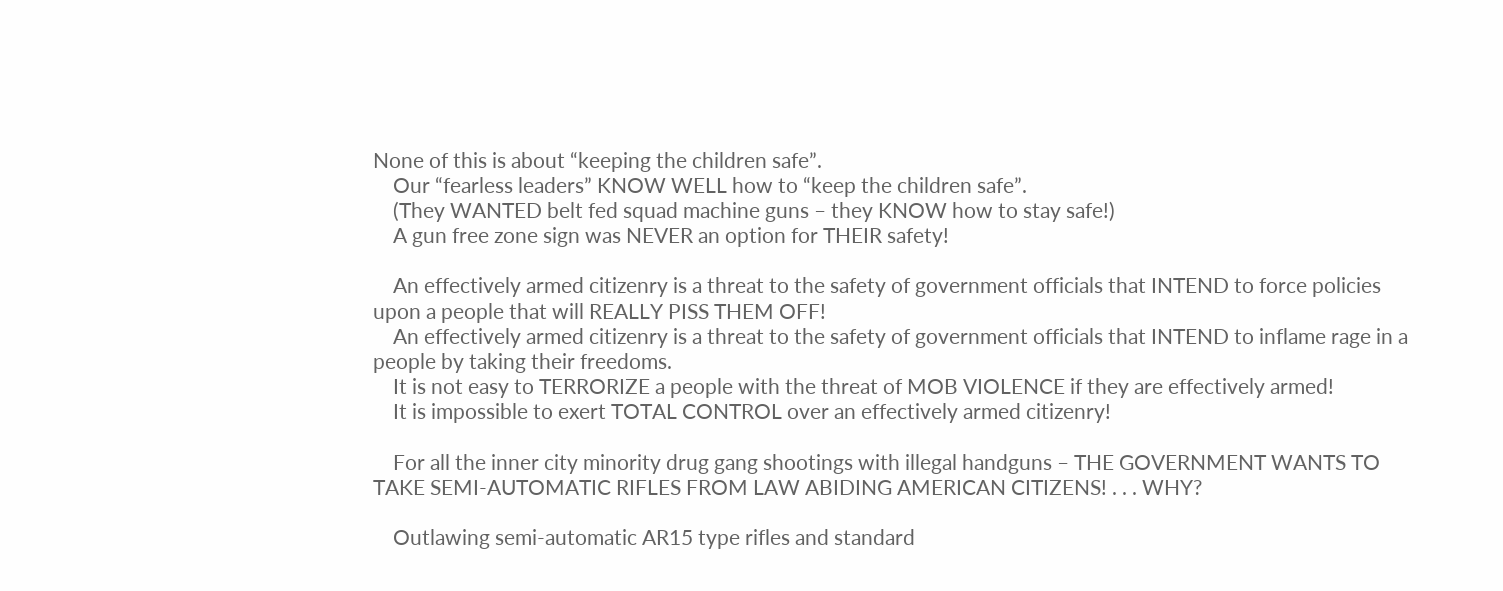None of this is about “keeping the children safe”.
    Our “fearless leaders” KNOW WELL how to “keep the children safe”.
    (They WANTED belt fed squad machine guns – they KNOW how to stay safe!)
    A gun free zone sign was NEVER an option for THEIR safety!

    An effectively armed citizenry is a threat to the safety of government officials that INTEND to force policies upon a people that will REALLY PISS THEM OFF!
    An effectively armed citizenry is a threat to the safety of government officials that INTEND to inflame rage in a people by taking their freedoms.
    It is not easy to TERRORIZE a people with the threat of MOB VIOLENCE if they are effectively armed!
    It is impossible to exert TOTAL CONTROL over an effectively armed citizenry!

    For all the inner city minority drug gang shootings with illegal handguns – THE GOVERNMENT WANTS TO TAKE SEMI-AUTOMATIC RIFLES FROM LAW ABIDING AMERICAN CITIZENS! . . . WHY?

    Outlawing semi-automatic AR15 type rifles and standard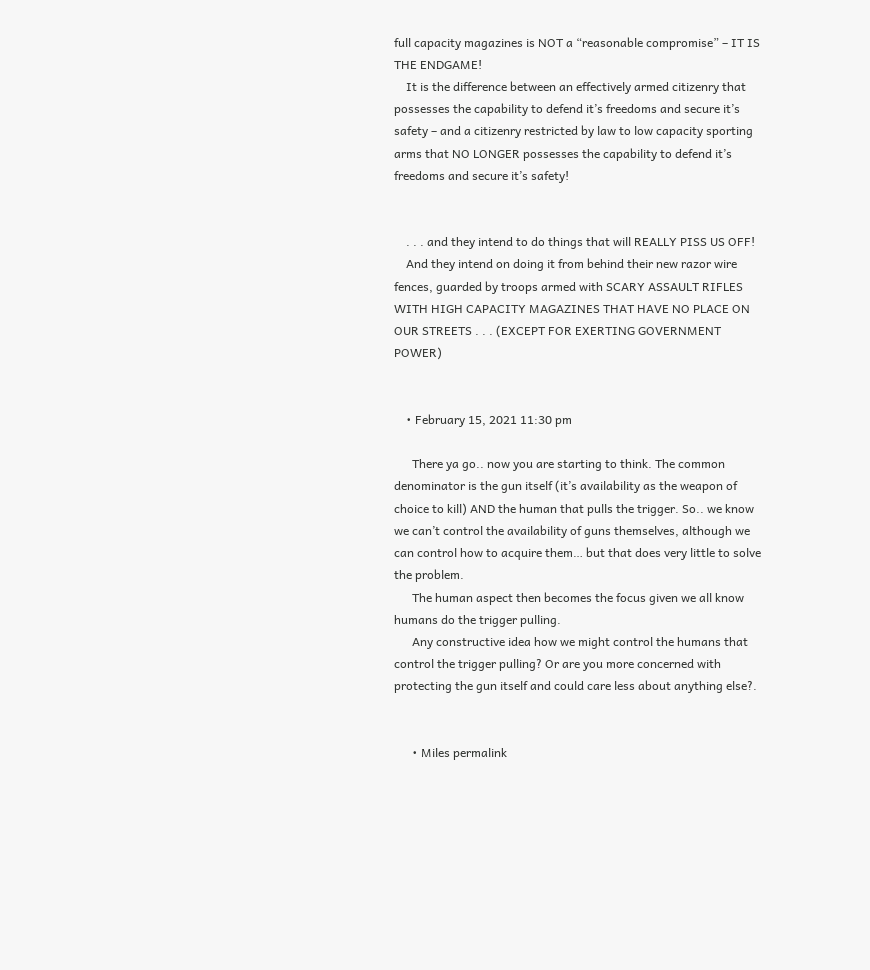full capacity magazines is NOT a “reasonable compromise” – IT IS THE ENDGAME!
    It is the difference between an effectively armed citizenry that possesses the capability to defend it’s freedoms and secure it’s safety – and a citizenry restricted by law to low capacity sporting arms that NO LONGER possesses the capability to defend it’s freedoms and secure it’s safety!


    . . . and they intend to do things that will REALLY PISS US OFF!
    And they intend on doing it from behind their new razor wire fences, guarded by troops armed with SCARY ASSAULT RIFLES WITH HIGH CAPACITY MAGAZINES THAT HAVE NO PLACE ON OUR STREETS . . . (EXCEPT FOR EXERTING GOVERNMENT POWER)


    • February 15, 2021 11:30 pm

      There ya go.. now you are starting to think. The common denominator is the gun itself (it’s availability as the weapon of choice to kill) AND the human that pulls the trigger. So.. we know we can’t control the availability of guns themselves, although we can control how to acquire them… but that does very little to solve the problem.
      The human aspect then becomes the focus given we all know humans do the trigger pulling.
      Any constructive idea how we might control the humans that control the trigger pulling? Or are you more concerned with protecting the gun itself and could care less about anything else?.


      • Miles permalink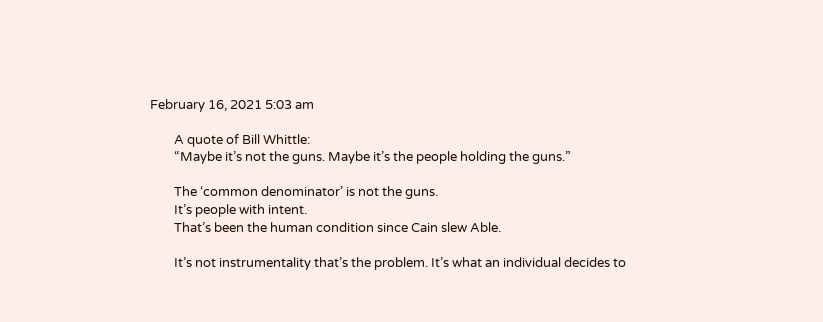February 16, 2021 5:03 am

        A quote of Bill Whittle:
        “Maybe it’s not the guns. Maybe it’s the people holding the guns.”

        The ‘common denominator’ is not the guns.
        It’s people with intent.
        That’s been the human condition since Cain slew Able.

        It’s not instrumentality that’s the problem. It’s what an individual decides to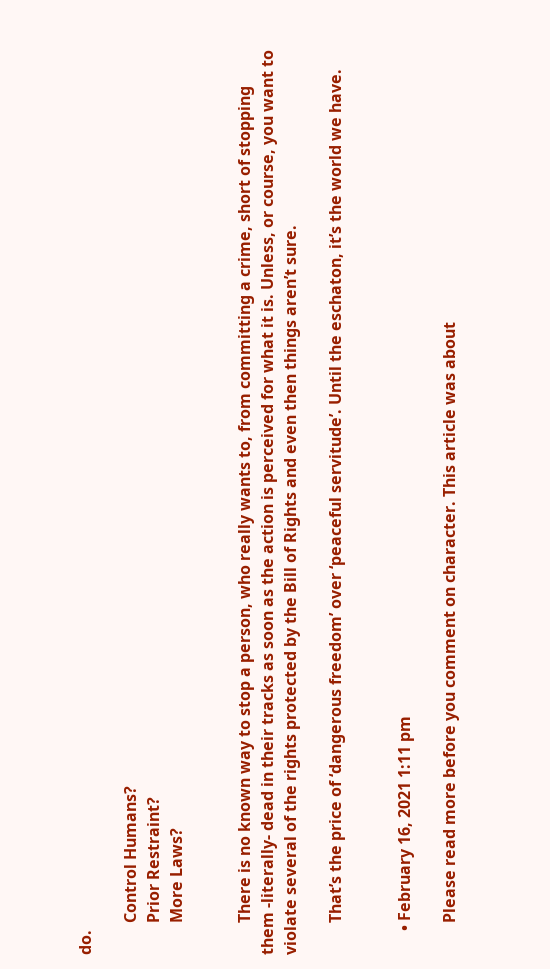do.

        Control Humans?
        Prior Restraint?
        More Laws?


        There is no known way to stop a person, who really wants to, from committing a crime, short of stopping them -literally- dead in their tracks as soon as the action is perceived for what it is. Unless, or course, you want to violate several of the rights protected by the Bill of Rights and even then things aren’t sure.

        That’s the price of ‘dangerous freedom’ over ‘peaceful servitude’. Until the eschaton, it’s the world we have.


      • February 16, 2021 1:11 pm

        Please read more before you comment on character. This article was about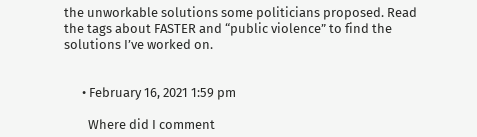the unworkable solutions some politicians proposed. Read the tags about FASTER and “public violence” to find the solutions I’ve worked on.


      • February 16, 2021 1:59 pm

        Where did I comment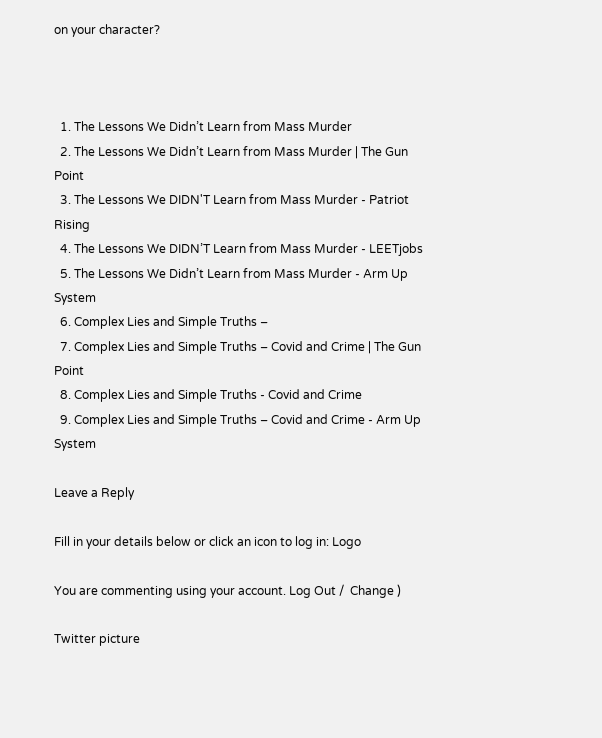on your character?



  1. The Lessons We Didn’t Learn from Mass Murder
  2. The Lessons We Didn’t Learn from Mass Murder | The Gun Point
  3. The Lessons We DIDN'T Learn from Mass Murder - Patriot Rising
  4. The Lessons We DIDN’T Learn from Mass Murder - LEETjobs
  5. The Lessons We Didn’t Learn from Mass Murder - Arm Up System
  6. Complex Lies and Simple Truths –
  7. Complex Lies and Simple Truths – Covid and Crime | The Gun Point
  8. Complex Lies and Simple Truths - Covid and Crime
  9. Complex Lies and Simple Truths – Covid and Crime - Arm Up System

Leave a Reply

Fill in your details below or click an icon to log in: Logo

You are commenting using your account. Log Out /  Change )

Twitter picture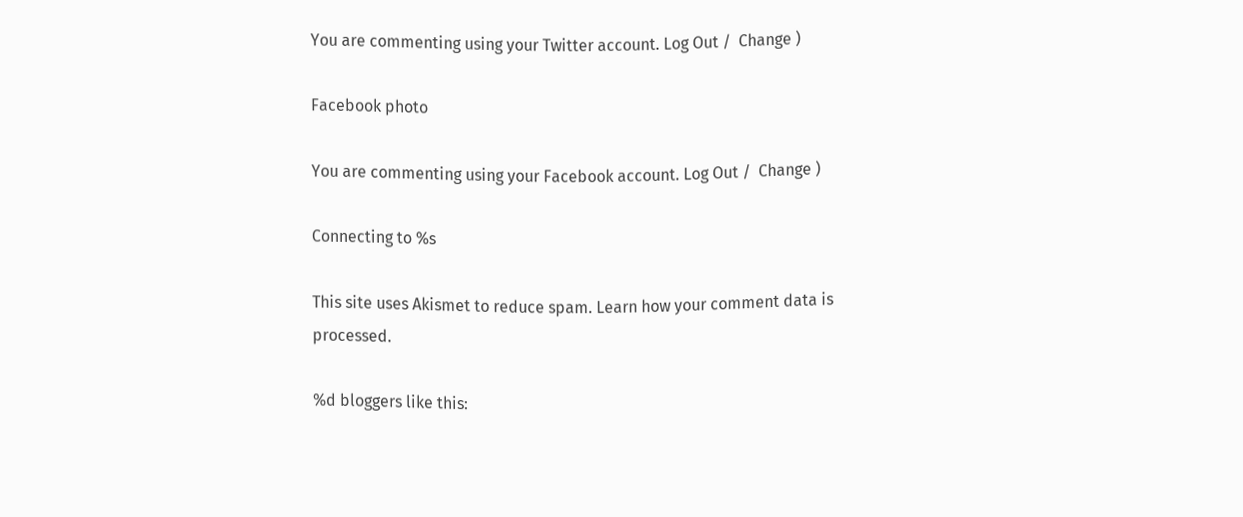You are commenting using your Twitter account. Log Out /  Change )

Facebook photo

You are commenting using your Facebook account. Log Out /  Change )

Connecting to %s

This site uses Akismet to reduce spam. Learn how your comment data is processed.

%d bloggers like this: